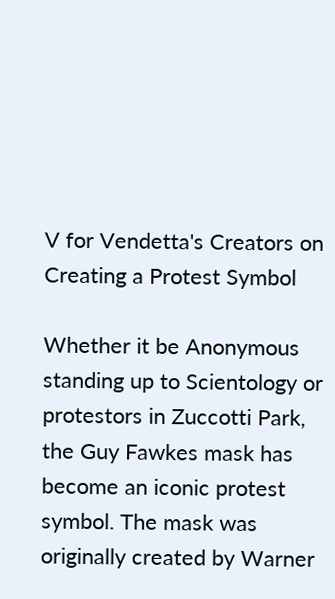V for Vendetta's Creators on Creating a Protest Symbol

Whether it be Anonymous standing up to Scientology or protestors in Zuccotti Park, the Guy Fawkes mask has become an iconic protest symbol. The mask was originally created by Warner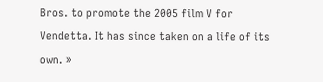Bros. to promote the 2005 film V for Vendetta. It has since taken on a life of its own. »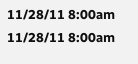11/28/11 8:00am 11/28/11 8:00am